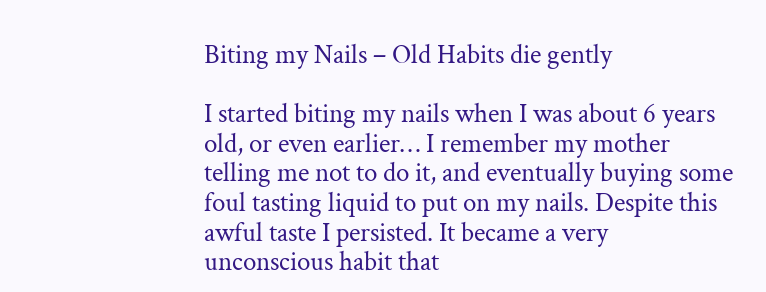Biting my Nails – Old Habits die gently

I started biting my nails when I was about 6 years old, or even earlier… I remember my mother telling me not to do it, and eventually buying some foul tasting liquid to put on my nails. Despite this awful taste I persisted. It became a very unconscious habit that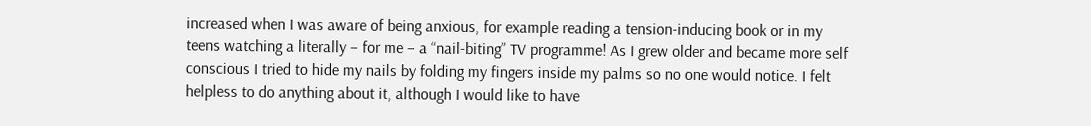increased when I was aware of being anxious, for example reading a tension-inducing book or in my teens watching a literally – for me – a “nail-biting” TV programme! As I grew older and became more self conscious I tried to hide my nails by folding my fingers inside my palms so no one would notice. I felt helpless to do anything about it, although I would like to have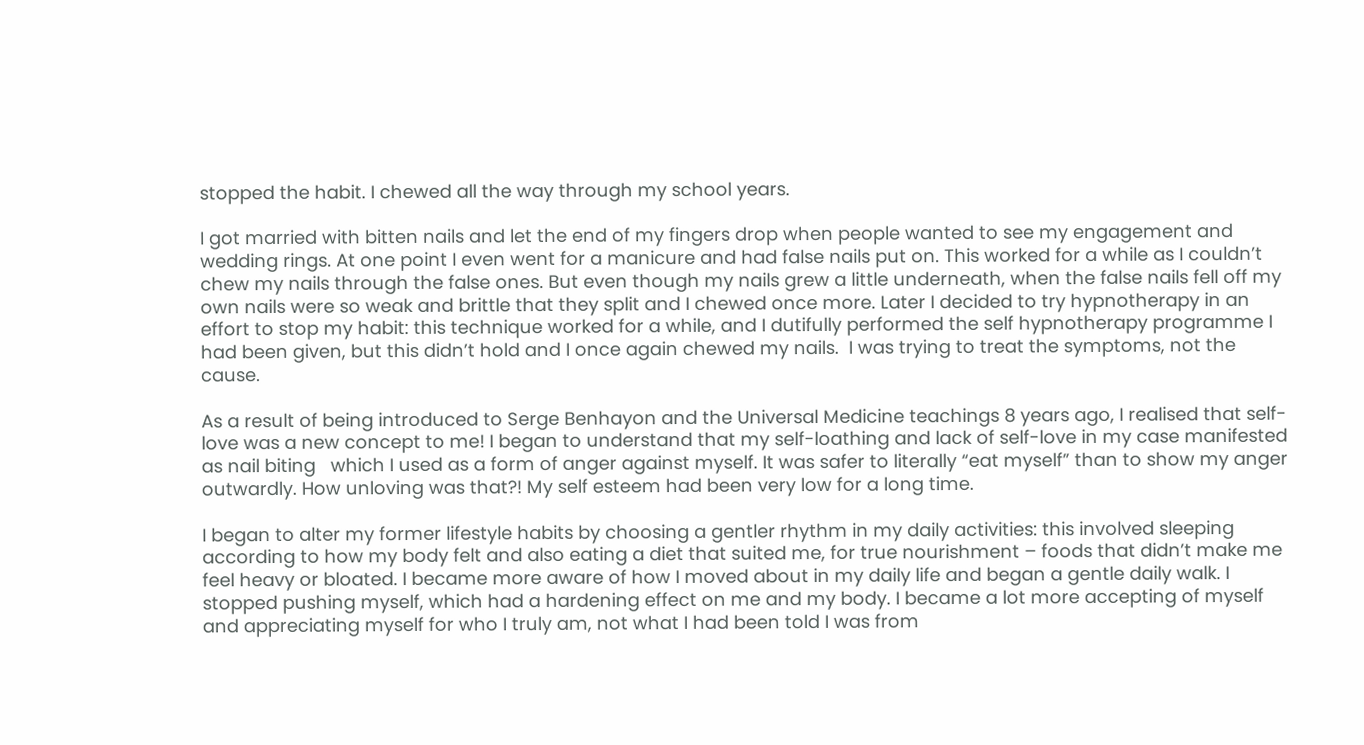stopped the habit. I chewed all the way through my school years.

I got married with bitten nails and let the end of my fingers drop when people wanted to see my engagement and wedding rings. At one point I even went for a manicure and had false nails put on. This worked for a while as I couldn’t chew my nails through the false ones. But even though my nails grew a little underneath, when the false nails fell off my own nails were so weak and brittle that they split and I chewed once more. Later I decided to try hypnotherapy in an effort to stop my habit: this technique worked for a while, and I dutifully performed the self hypnotherapy programme I had been given, but this didn’t hold and I once again chewed my nails.  I was trying to treat the symptoms, not the cause.

As a result of being introduced to Serge Benhayon and the Universal Medicine teachings 8 years ago, I realised that self-love was a new concept to me! I began to understand that my self-loathing and lack of self-love in my case manifested as nail biting   which I used as a form of anger against myself. It was safer to literally “eat myself” than to show my anger outwardly. How unloving was that?! My self esteem had been very low for a long time.

I began to alter my former lifestyle habits by choosing a gentler rhythm in my daily activities: this involved sleeping according to how my body felt and also eating a diet that suited me, for true nourishment – foods that didn’t make me feel heavy or bloated. I became more aware of how I moved about in my daily life and began a gentle daily walk. I stopped pushing myself, which had a hardening effect on me and my body. I became a lot more accepting of myself and appreciating myself for who I truly am, not what I had been told I was from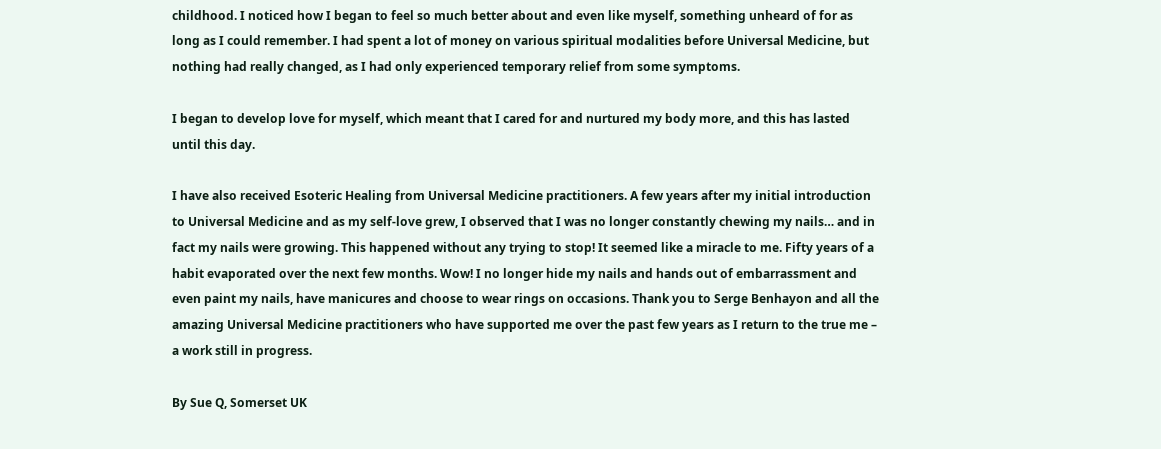childhood. I noticed how I began to feel so much better about and even like myself, something unheard of for as long as I could remember. I had spent a lot of money on various spiritual modalities before Universal Medicine, but nothing had really changed, as I had only experienced temporary relief from some symptoms.

I began to develop love for myself, which meant that I cared for and nurtured my body more, and this has lasted until this day.

I have also received Esoteric Healing from Universal Medicine practitioners. A few years after my initial introduction to Universal Medicine and as my self-love grew, I observed that I was no longer constantly chewing my nails… and in fact my nails were growing. This happened without any trying to stop! It seemed like a miracle to me. Fifty years of a habit evaporated over the next few months. Wow! I no longer hide my nails and hands out of embarrassment and even paint my nails, have manicures and choose to wear rings on occasions. Thank you to Serge Benhayon and all the amazing Universal Medicine practitioners who have supported me over the past few years as I return to the true me – a work still in progress.

By Sue Q, Somerset UK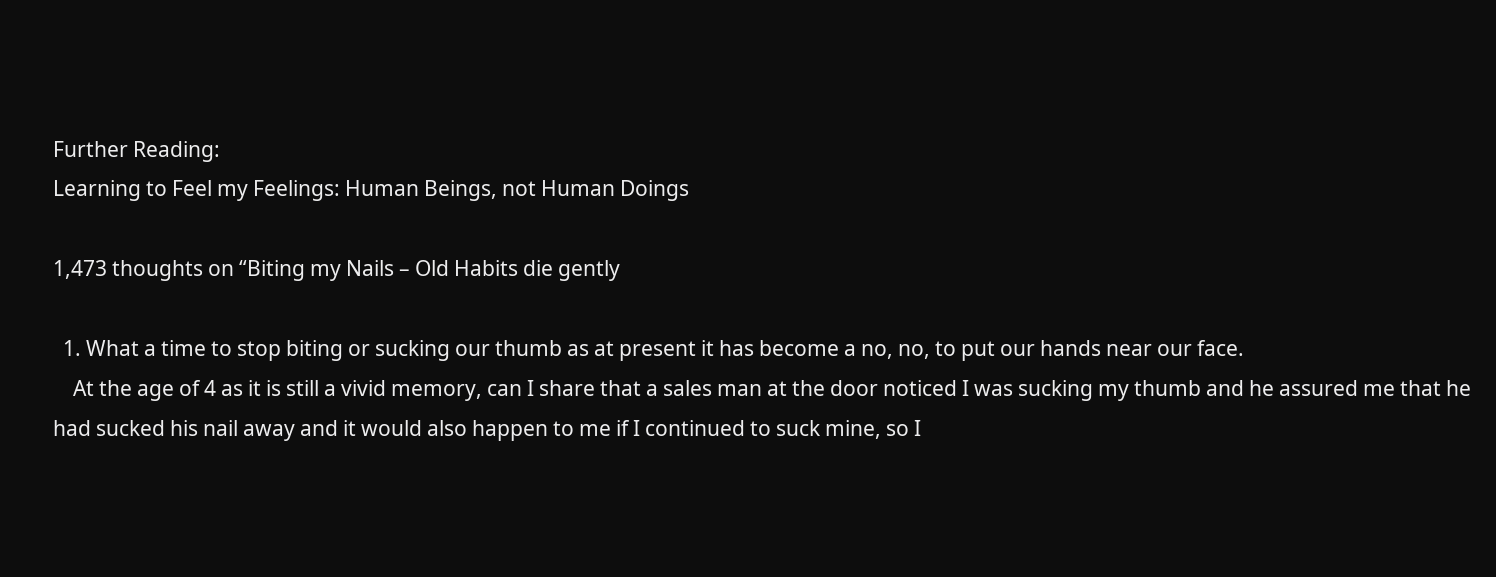Further Reading:
Learning to Feel my Feelings: Human Beings, not Human Doings

1,473 thoughts on “Biting my Nails – Old Habits die gently

  1. What a time to stop biting or sucking our thumb as at present it has become a no, no, to put our hands near our face.
    At the age of 4 as it is still a vivid memory, can I share that a sales man at the door noticed I was sucking my thumb and he assured me that he had sucked his nail away and it would also happen to me if I continued to suck mine, so I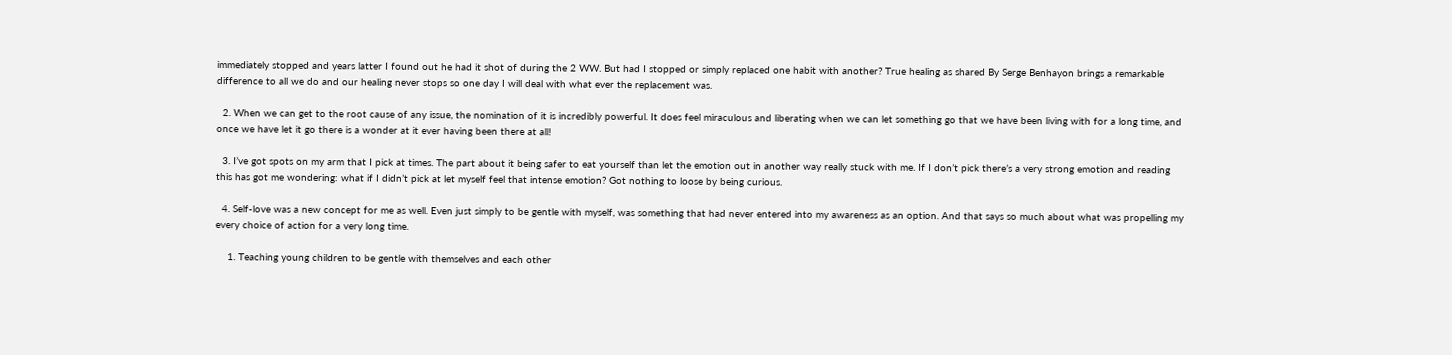immediately stopped and years latter I found out he had it shot of during the 2 WW. But had I stopped or simply replaced one habit with another? True healing as shared By Serge Benhayon brings a remarkable difference to all we do and our healing never stops so one day I will deal with what ever the replacement was.

  2. When we can get to the root cause of any issue, the nomination of it is incredibly powerful. It does feel miraculous and liberating when we can let something go that we have been living with for a long time, and once we have let it go there is a wonder at it ever having been there at all!

  3. I’ve got spots on my arm that I pick at times. The part about it being safer to eat yourself than let the emotion out in another way really stuck with me. If I don’t pick there’s a very strong emotion and reading this has got me wondering: what if I didn’t pick at let myself feel that intense emotion? Got nothing to loose by being curious.

  4. Self-love was a new concept for me as well. Even just simply to be gentle with myself, was something that had never entered into my awareness as an option. And that says so much about what was propelling my every choice of action for a very long time.

    1. Teaching young children to be gentle with themselves and each other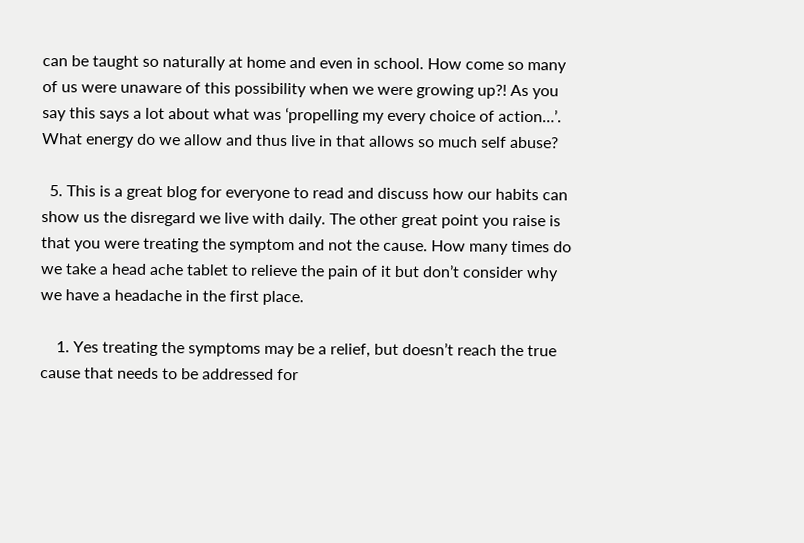can be taught so naturally at home and even in school. How come so many of us were unaware of this possibility when we were growing up?! As you say this says a lot about what was ‘propelling my every choice of action…’. What energy do we allow and thus live in that allows so much self abuse?

  5. This is a great blog for everyone to read and discuss how our habits can show us the disregard we live with daily. The other great point you raise is that you were treating the symptom and not the cause. How many times do we take a head ache tablet to relieve the pain of it but don’t consider why we have a headache in the first place.

    1. Yes treating the symptoms may be a relief, but doesn’t reach the true cause that needs to be addressed for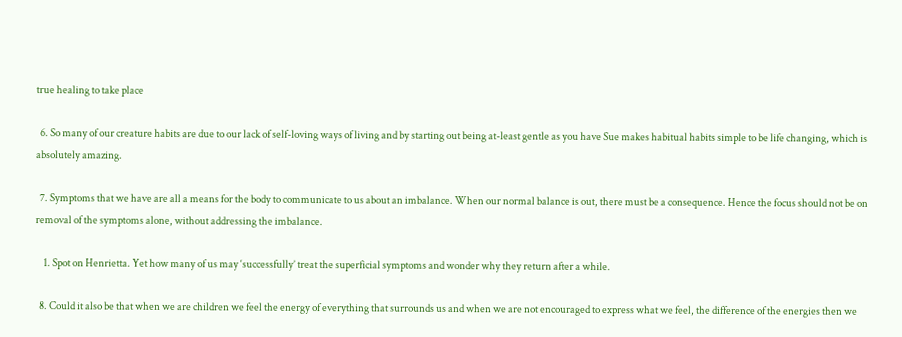true healing to take place

  6. So many of our creature habits are due to our lack of self-loving ways of living and by starting out being at-least gentle as you have Sue makes habitual habits simple to be life changing, which is absolutely amazing.

  7. Symptoms that we have are all a means for the body to communicate to us about an imbalance. When our normal balance is out, there must be a consequence. Hence the focus should not be on removal of the symptoms alone, without addressing the imbalance.

    1. Spot on Henrietta. Yet how many of us may ‘successfully’ treat the superficial symptoms and wonder why they return after a while.

  8. Could it also be that when we are children we feel the energy of everything that surrounds us and when we are not encouraged to express what we feel, the difference of the energies then we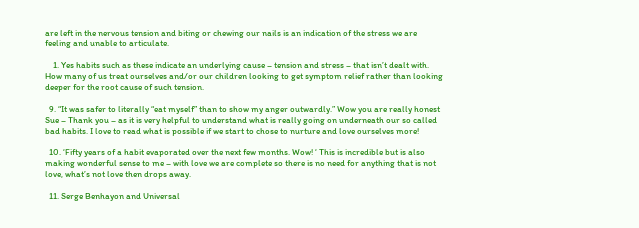are left in the nervous tension and biting or chewing our nails is an indication of the stress we are feeling and unable to articulate.

    1. Yes habits such as these indicate an underlying cause – tension and stress – that isn’t dealt with. How many of us treat ourselves and/or our children looking to get symptom relief rather than looking deeper for the root cause of such tension.

  9. “It was safer to literally “eat myself” than to show my anger outwardly.” Wow you are really honest Sue – Thank you – as it is very helpful to understand what is really going on underneath our so called bad habits. I love to read what is possible if we start to chose to nurture and love ourselves more!

  10. ‘Fifty years of a habit evaporated over the next few months. Wow! ‘ This is incredible but is also making wonderful sense to me – with love we are complete so there is no need for anything that is not love, what’s not love then drops away.

  11. Serge Benhayon and Universal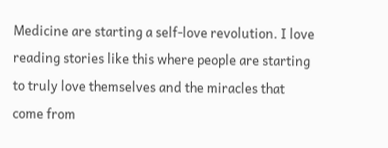Medicine are starting a self-love revolution. I love reading stories like this where people are starting to truly love themselves and the miracles that come from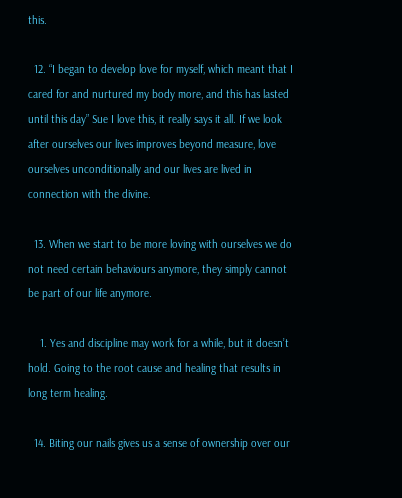this.

  12. “I began to develop love for myself, which meant that I cared for and nurtured my body more, and this has lasted until this day” Sue I love this, it really says it all. If we look after ourselves our lives improves beyond measure, love ourselves unconditionally and our lives are lived in connection with the divine.

  13. When we start to be more loving with ourselves we do not need certain behaviours anymore, they simply cannot be part of our life anymore.

    1. Yes and discipline may work for a while, but it doesn’t hold. Going to the root cause and healing that results in long term healing.

  14. Biting our nails gives us a sense of ownership over our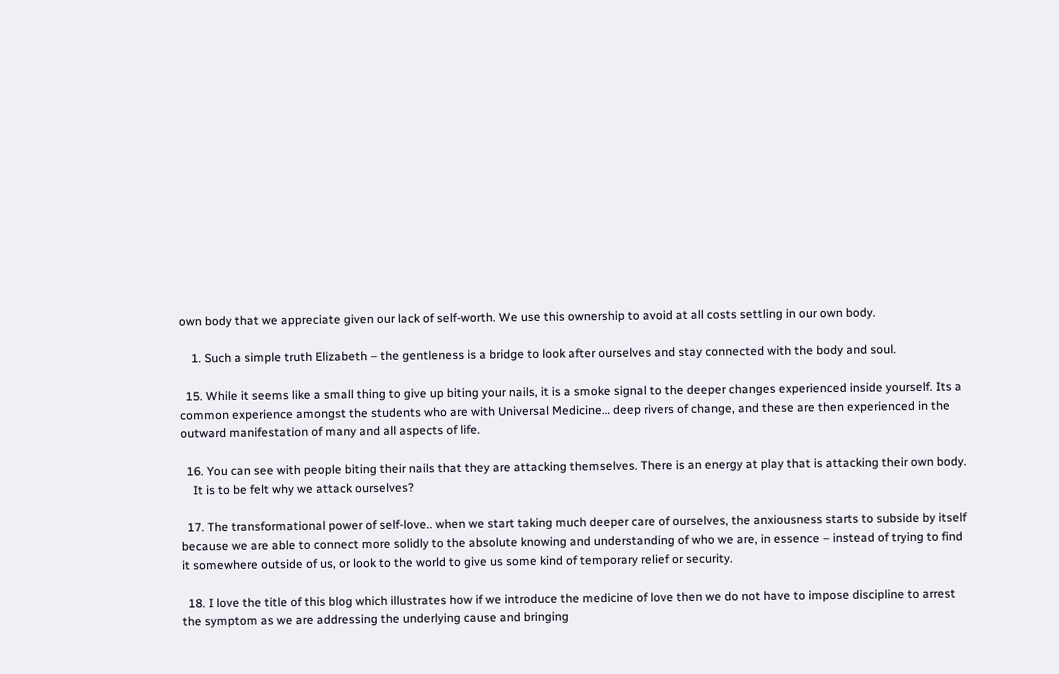own body that we appreciate given our lack of self-worth. We use this ownership to avoid at all costs settling in our own body.

    1. Such a simple truth Elizabeth – the gentleness is a bridge to look after ourselves and stay connected with the body and soul.

  15. While it seems like a small thing to give up biting your nails, it is a smoke signal to the deeper changes experienced inside yourself. Its a common experience amongst the students who are with Universal Medicine… deep rivers of change, and these are then experienced in the outward manifestation of many and all aspects of life.

  16. You can see with people biting their nails that they are attacking themselves. There is an energy at play that is attacking their own body.
    It is to be felt why we attack ourselves?

  17. The transformational power of self-love.. when we start taking much deeper care of ourselves, the anxiousness starts to subside by itself because we are able to connect more solidly to the absolute knowing and understanding of who we are, in essence – instead of trying to find it somewhere outside of us, or look to the world to give us some kind of temporary relief or security.

  18. I love the title of this blog which illustrates how if we introduce the medicine of love then we do not have to impose discipline to arrest the symptom as we are addressing the underlying cause and bringing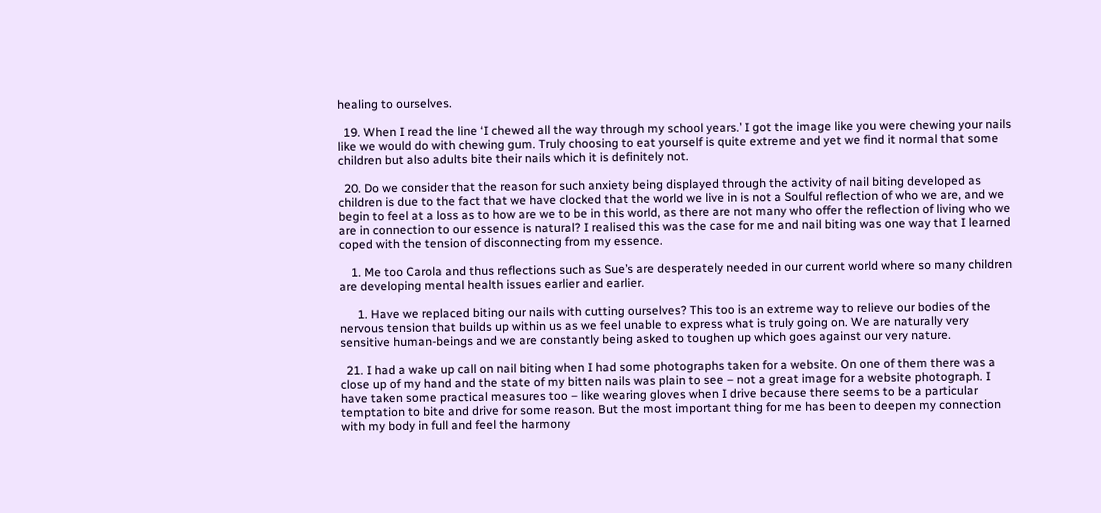healing to ourselves.

  19. When I read the line ‘I chewed all the way through my school years.’ I got the image like you were chewing your nails like we would do with chewing gum. Truly choosing to eat yourself is quite extreme and yet we find it normal that some children but also adults bite their nails which it is definitely not.

  20. Do we consider that the reason for such anxiety being displayed through the activity of nail biting developed as children is due to the fact that we have clocked that the world we live in is not a Soulful reflection of who we are, and we begin to feel at a loss as to how are we to be in this world, as there are not many who offer the reflection of living who we are in connection to our essence is natural? I realised this was the case for me and nail biting was one way that I learned coped with the tension of disconnecting from my essence.

    1. Me too Carola and thus reflections such as Sue’s are desperately needed in our current world where so many children are developing mental health issues earlier and earlier.

      1. Have we replaced biting our nails with cutting ourselves? This too is an extreme way to relieve our bodies of the nervous tension that builds up within us as we feel unable to express what is truly going on. We are naturally very sensitive human-beings and we are constantly being asked to toughen up which goes against our very nature.

  21. I had a wake up call on nail biting when I had some photographs taken for a website. On one of them there was a close up of my hand and the state of my bitten nails was plain to see – not a great image for a website photograph. I have taken some practical measures too – like wearing gloves when I drive because there seems to be a particular temptation to bite and drive for some reason. But the most important thing for me has been to deepen my connection with my body in full and feel the harmony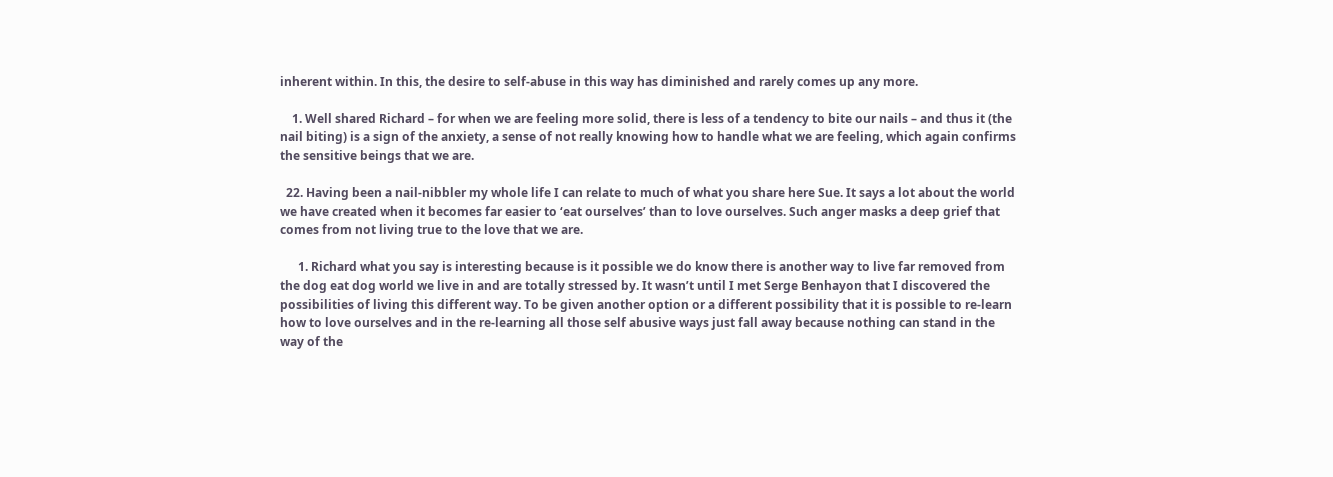inherent within. In this, the desire to self-abuse in this way has diminished and rarely comes up any more.

    1. Well shared Richard – for when we are feeling more solid, there is less of a tendency to bite our nails – and thus it (the nail biting) is a sign of the anxiety, a sense of not really knowing how to handle what we are feeling, which again confirms the sensitive beings that we are.

  22. Having been a nail-nibbler my whole life I can relate to much of what you share here Sue. It says a lot about the world we have created when it becomes far easier to ‘eat ourselves’ than to love ourselves. Such anger masks a deep grief that comes from not living true to the love that we are.

      1. Richard what you say is interesting because is it possible we do know there is another way to live far removed from the dog eat dog world we live in and are totally stressed by. It wasn’t until I met Serge Benhayon that I discovered the possibilities of living this different way. To be given another option or a different possibility that it is possible to re-learn how to love ourselves and in the re-learning all those self abusive ways just fall away because nothing can stand in the way of the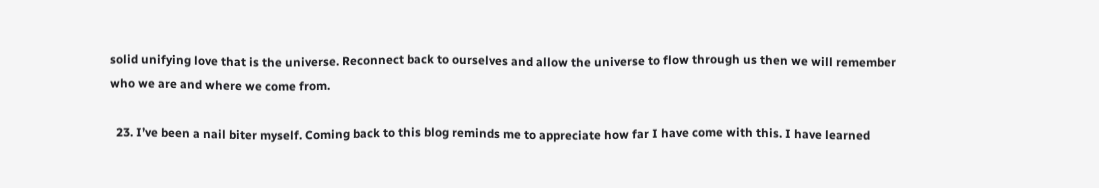solid unifying love that is the universe. Reconnect back to ourselves and allow the universe to flow through us then we will remember who we are and where we come from.

  23. I’ve been a nail biter myself. Coming back to this blog reminds me to appreciate how far I have come with this. I have learned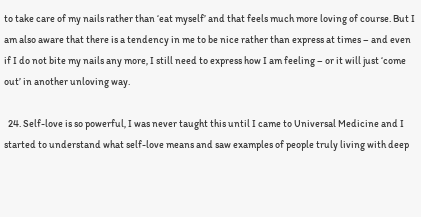to take care of my nails rather than ‘eat myself’ and that feels much more loving of course. But I am also aware that there is a tendency in me to be nice rather than express at times – and even if I do not bite my nails any more, I still need to express how I am feeling – or it will just ‘come out’ in another unloving way.

  24. Self-love is so powerful, I was never taught this until I came to Universal Medicine and I started to understand what self-love means and saw examples of people truly living with deep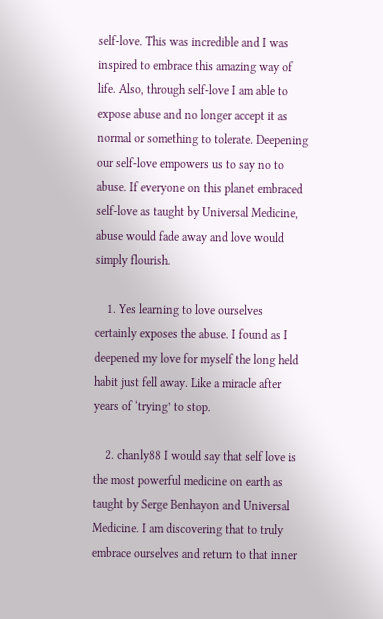self-love. This was incredible and I was inspired to embrace this amazing way of life. Also, through self-love I am able to expose abuse and no longer accept it as normal or something to tolerate. Deepening our self-love empowers us to say no to abuse. If everyone on this planet embraced self-love as taught by Universal Medicine, abuse would fade away and love would simply flourish.

    1. Yes learning to love ourselves certainly exposes the abuse. I found as I deepened my love for myself the long held habit just fell away. Like a miracle after years of ‘trying’ to stop.

    2. chanly88 I would say that self love is the most powerful medicine on earth as taught by Serge Benhayon and Universal Medicine. I am discovering that to truly embrace ourselves and return to that inner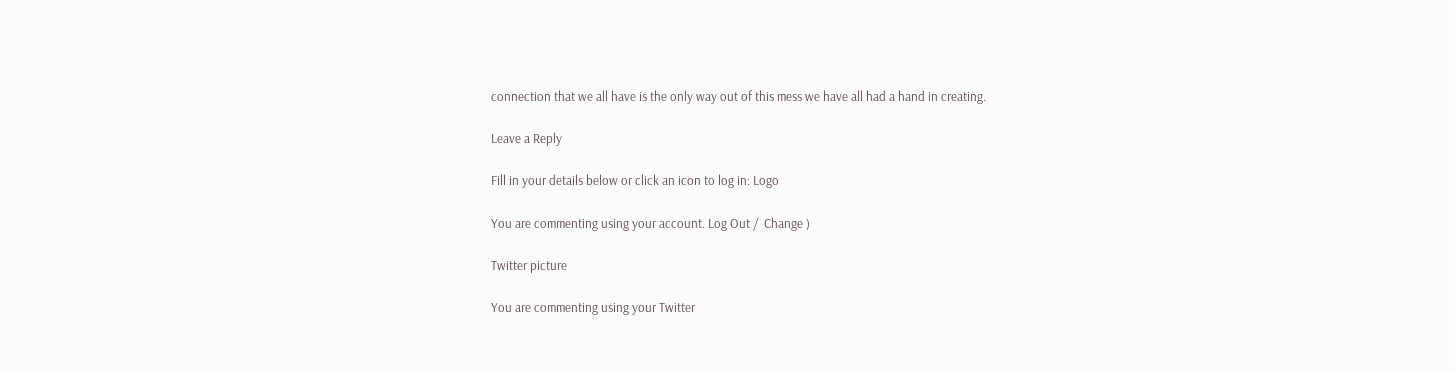connection that we all have is the only way out of this mess we have all had a hand in creating.

Leave a Reply

Fill in your details below or click an icon to log in: Logo

You are commenting using your account. Log Out /  Change )

Twitter picture

You are commenting using your Twitter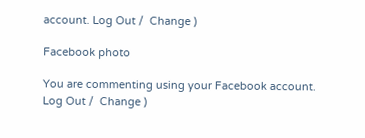account. Log Out /  Change )

Facebook photo

You are commenting using your Facebook account. Log Out /  Change )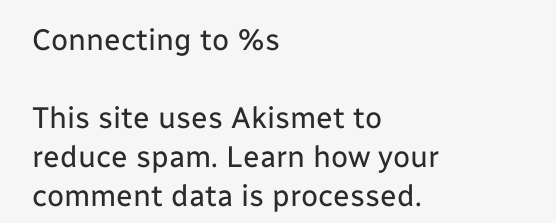Connecting to %s

This site uses Akismet to reduce spam. Learn how your comment data is processed.